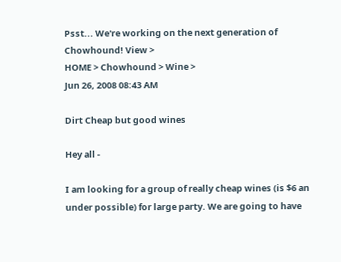Psst... We're working on the next generation of Chowhound! View >
HOME > Chowhound > Wine >
Jun 26, 2008 08:43 AM

Dirt Cheap but good wines

Hey all -

I am looking for a group of really cheap wines (is $6 an under possible) for large party. We are going to have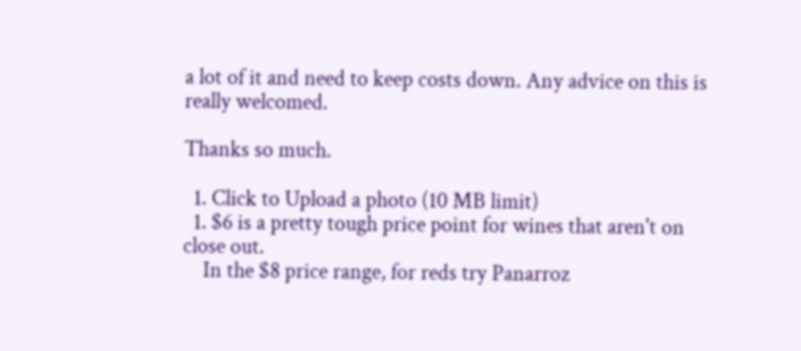a lot of it and need to keep costs down. Any advice on this is really welcomed.

Thanks so much.

  1. Click to Upload a photo (10 MB limit)
  1. $6 is a pretty tough price point for wines that aren't on close out.
    In the $8 price range, for reds try Panarroz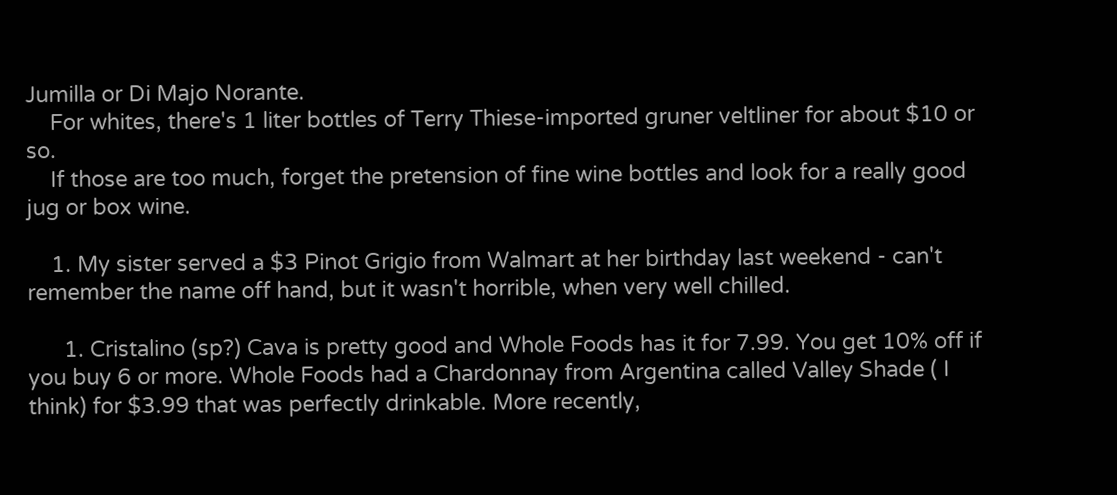Jumilla or Di Majo Norante.
    For whites, there's 1 liter bottles of Terry Thiese-imported gruner veltliner for about $10 or so.
    If those are too much, forget the pretension of fine wine bottles and look for a really good jug or box wine.

    1. My sister served a $3 Pinot Grigio from Walmart at her birthday last weekend - can't remember the name off hand, but it wasn't horrible, when very well chilled.

      1. Cristalino (sp?) Cava is pretty good and Whole Foods has it for 7.99. You get 10% off if you buy 6 or more. Whole Foods had a Chardonnay from Argentina called Valley Shade ( I think) for $3.99 that was perfectly drinkable. More recently,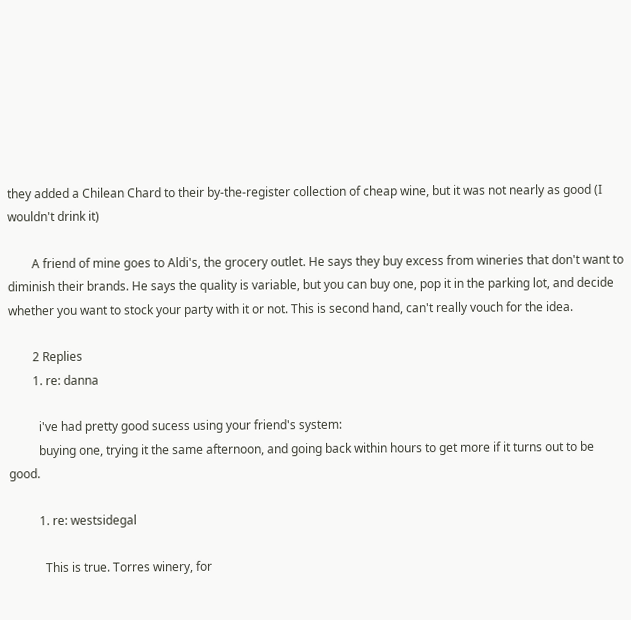they added a Chilean Chard to their by-the-register collection of cheap wine, but it was not nearly as good (I wouldn't drink it)

        A friend of mine goes to Aldi's, the grocery outlet. He says they buy excess from wineries that don't want to diminish their brands. He says the quality is variable, but you can buy one, pop it in the parking lot, and decide whether you want to stock your party with it or not. This is second hand, can't really vouch for the idea.

        2 Replies
        1. re: danna

          i've had pretty good sucess using your friend's system:
          buying one, trying it the same afternoon, and going back within hours to get more if it turns out to be good.

          1. re: westsidegal

            This is true. Torres winery, for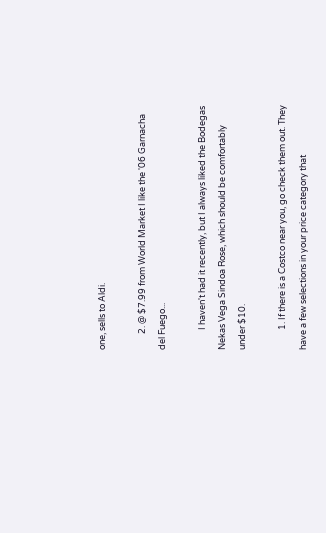one, sells to Aldi.

        2. @ $7.99 from World Market I like the '06 Garnacha del Fuego...

          I haven't had it recently, but I always liked the Bodegas Nekas Vega Sindoa Rose, which should be comfortably under $10.

          1. If there is a Costco near you, go check them out. They have a few selections in your price category that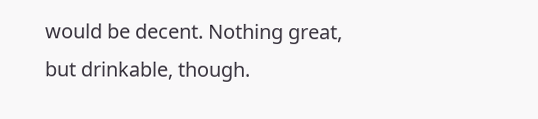would be decent. Nothing great, but drinkable, though.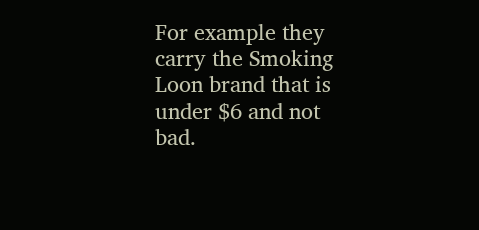For example they carry the Smoking Loon brand that is under $6 and not bad.